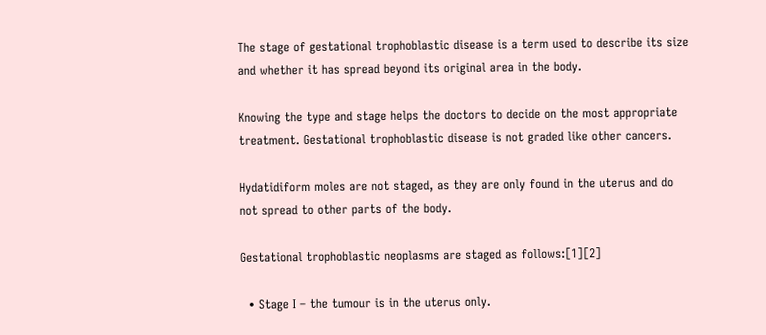The stage of gestational trophoblastic disease is a term used to describe its size and whether it has spread beyond its original area in the body.

Knowing the type and stage helps the doctors to decide on the most appropriate treatment. Gestational trophoblastic disease is not graded like other cancers.

Hydatidiform moles are not staged, as they are only found in the uterus and do not spread to other parts of the body.

Gestational trophoblastic neoplasms are staged as follows:[1][2]

  • Stage I – the tumour is in the uterus only.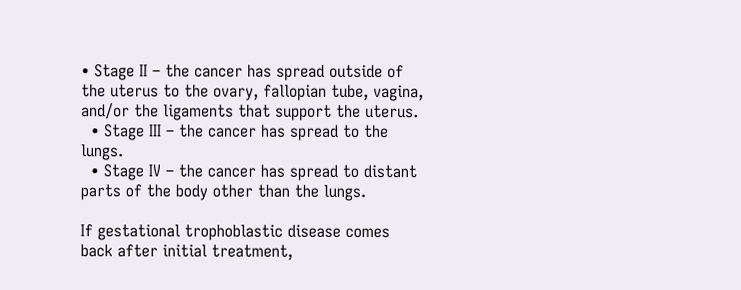• Stage II – the cancer has spread outside of the uterus to the ovary, fallopian tube, vagina, and/or the ligaments that support the uterus.
  • Stage III – the cancer has spread to the lungs.
  • Stage IV – the cancer has spread to distant parts of the body other than the lungs.

If gestational trophoblastic disease comes back after initial treatment,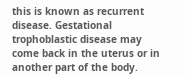this is known as recurrent disease. Gestational trophoblastic disease may come back in the uterus or in another part of the body.